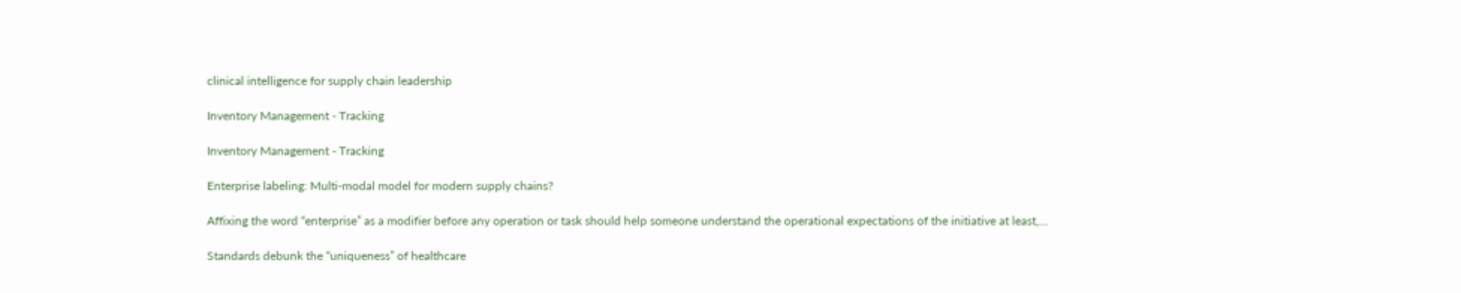clinical intelligence for supply chain leadership

Inventory Management - Tracking

Inventory Management - Tracking

Enterprise labeling: Multi-modal model for modern supply chains?

Affixing the word “enterprise” as a modifier before any operation or task should help someone understand the operational expectations of the initiative at least,...

Standards debunk the “uniqueness” of healthcare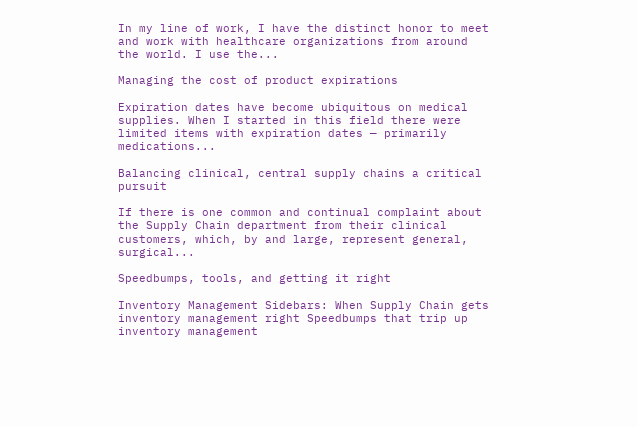In my line of work, I have the distinct honor to meet and work with healthcare organizations from around the world. I use the...

Managing the cost of product expirations

Expiration dates have become ubiquitous on medical supplies. When I started in this field there were limited items with expiration dates — primarily medications...

Balancing clinical, central supply chains a critical pursuit

If there is one common and continual complaint about the Supply Chain department from their clinical customers, which, by and large, represent general, surgical...

Speedbumps, tools, and getting it right

Inventory Management Sidebars: When Supply Chain gets inventory management right Speedbumps that trip up inventory management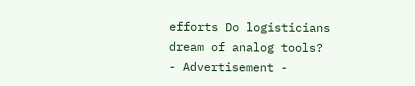efforts Do logisticians dream of analog tools?
- Advertisement -